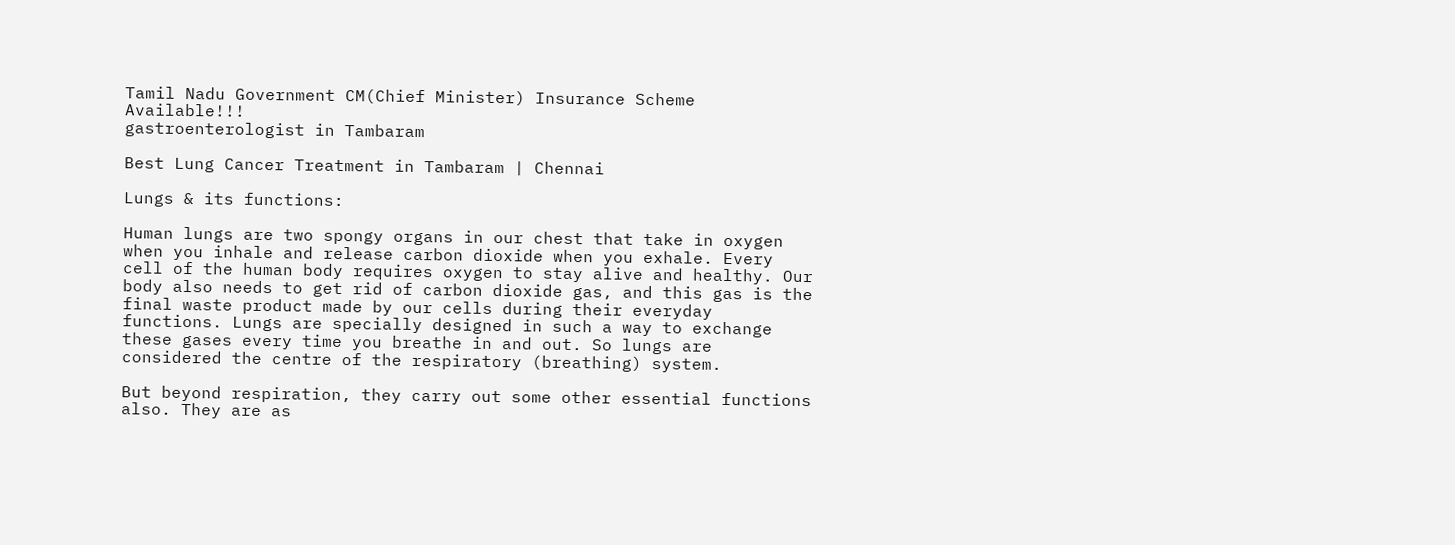Tamil Nadu Government CM(Chief Minister) Insurance Scheme Available!!!
gastroenterologist in Tambaram

Best Lung Cancer Treatment in Tambaram | Chennai

Lungs & its functions:

Human lungs are two spongy organs in our chest that take in oxygen when you inhale and release carbon dioxide when you exhale. Every cell of the human body requires oxygen to stay alive and healthy. Our body also needs to get rid of carbon dioxide gas, and this gas is the final waste product made by our cells during their everyday functions. Lungs are specially designed in such a way to exchange these gases every time you breathe in and out. So lungs are considered the centre of the respiratory (breathing) system.

But beyond respiration, they carry out some other essential functions also. They are as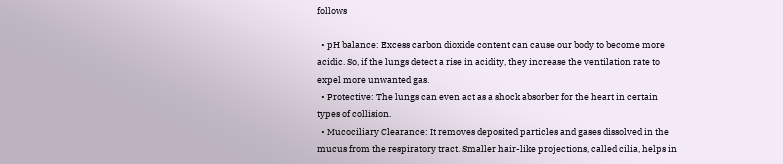follows

  • pH balance: Excess carbon dioxide content can cause our body to become more acidic. So, if the lungs detect a rise in acidity, they increase the ventilation rate to expel more unwanted gas.
  • Protective: The lungs can even act as a shock absorber for the heart in certain types of collision.
  • Mucociliary Clearance: It removes deposited particles and gases dissolved in the mucus from the respiratory tract. Smaller hair-like projections, called cilia, helps in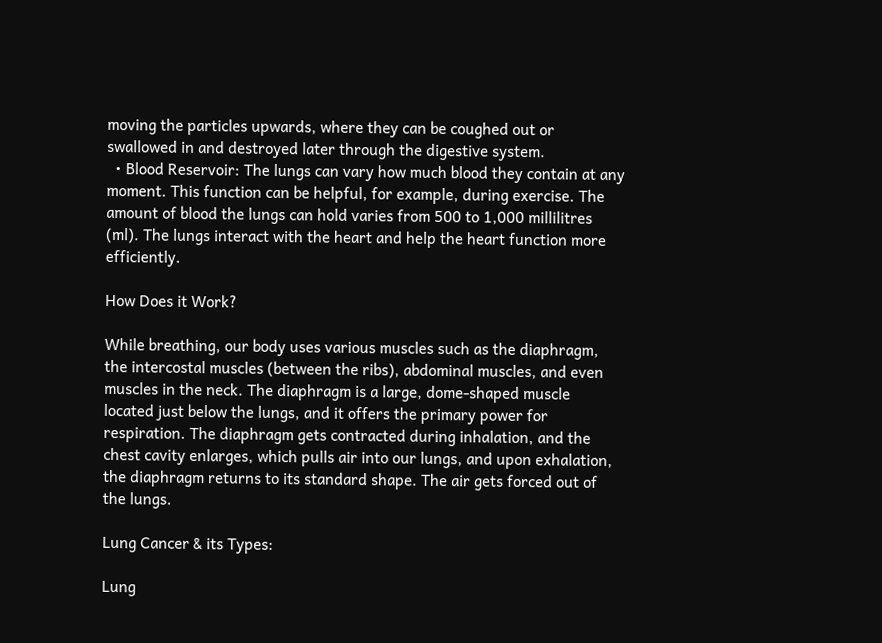moving the particles upwards, where they can be coughed out or swallowed in and destroyed later through the digestive system.
  • Blood Reservoir: The lungs can vary how much blood they contain at any moment. This function can be helpful, for example, during exercise. The amount of blood the lungs can hold varies from 500 to 1,000 millilitres (ml). The lungs interact with the heart and help the heart function more efficiently.

How Does it Work?

While breathing, our body uses various muscles such as the diaphragm, the intercostal muscles (between the ribs), abdominal muscles, and even muscles in the neck. The diaphragm is a large, dome-shaped muscle located just below the lungs, and it offers the primary power for respiration. The diaphragm gets contracted during inhalation, and the chest cavity enlarges, which pulls air into our lungs, and upon exhalation, the diaphragm returns to its standard shape. The air gets forced out of the lungs.

Lung Cancer & its Types:

Lung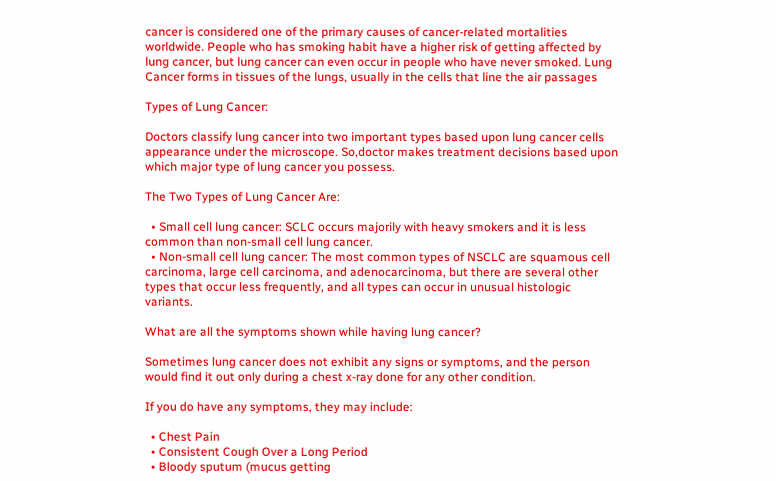cancer is considered one of the primary causes of cancer-related mortalities worldwide. People who has smoking habit have a higher risk of getting affected by lung cancer, but lung cancer can even occur in people who have never smoked. Lung Cancer forms in tissues of the lungs, usually in the cells that line the air passages

Types of Lung Cancer:

Doctors classify lung cancer into two important types based upon lung cancer cells appearance under the microscope. So,doctor makes treatment decisions based upon which major type of lung cancer you possess.

The Two Types of Lung Cancer Are:

  • Small cell lung cancer: SCLC occurs majorily with heavy smokers and it is less common than non-small cell lung cancer.
  • Non-small cell lung cancer: The most common types of NSCLC are squamous cell carcinoma, large cell carcinoma, and adenocarcinoma, but there are several other types that occur less frequently, and all types can occur in unusual histologic variants.

What are all the symptoms shown while having lung cancer?

Sometimes lung cancer does not exhibit any signs or symptoms, and the person would find it out only during a chest x-ray done for any other condition.

If you do have any symptoms, they may include:

  • Chest Pain
  • Consistent Cough Over a Long Period
  • Bloody sputum (mucus getting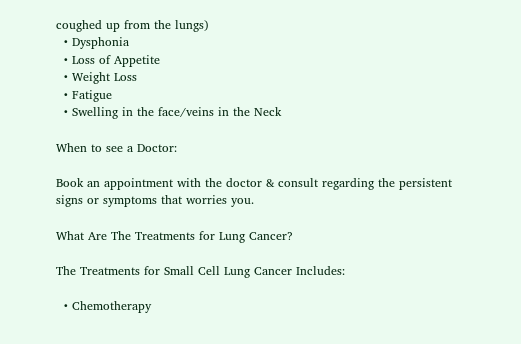coughed up from the lungs)
  • Dysphonia
  • Loss of Appetite
  • Weight Loss
  • Fatigue
  • Swelling in the face/veins in the Neck

When to see a Doctor:

Book an appointment with the doctor & consult regarding the persistent signs or symptoms that worries you.

What Are The Treatments for Lung Cancer?

The Treatments for Small Cell Lung Cancer Includes:

  • Chemotherapy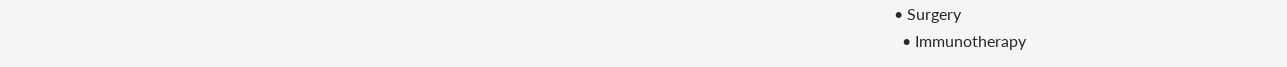• Surgery
  • Immunotherapy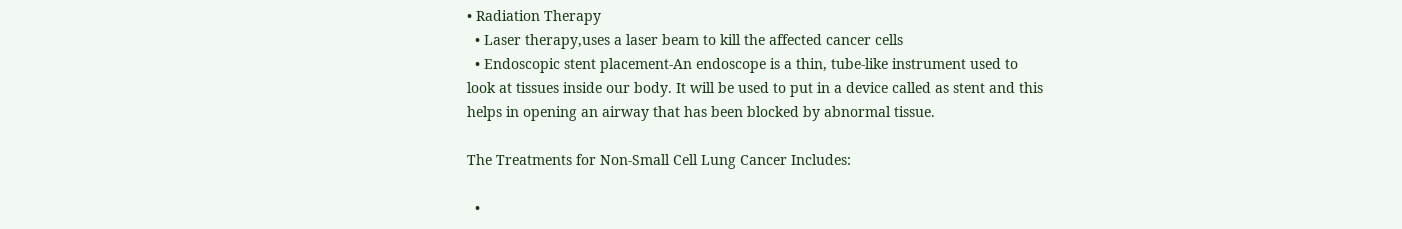• Radiation Therapy
  • Laser therapy,uses a laser beam to kill the affected cancer cells
  • Endoscopic stent placement-An endoscope is a thin, tube-like instrument used to look at tissues inside our body. It will be used to put in a device called as stent and this helps in opening an airway that has been blocked by abnormal tissue.

The Treatments for Non-Small Cell Lung Cancer Includes:

  •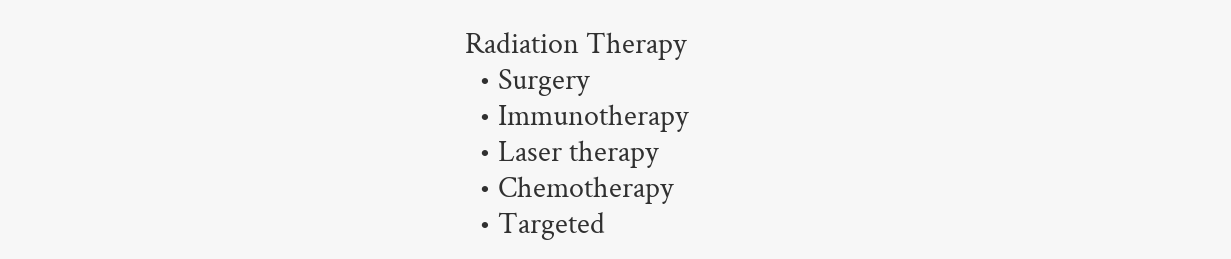Radiation Therapy
  • Surgery
  • Immunotherapy
  • Laser therapy
  • Chemotherapy
  • Targeted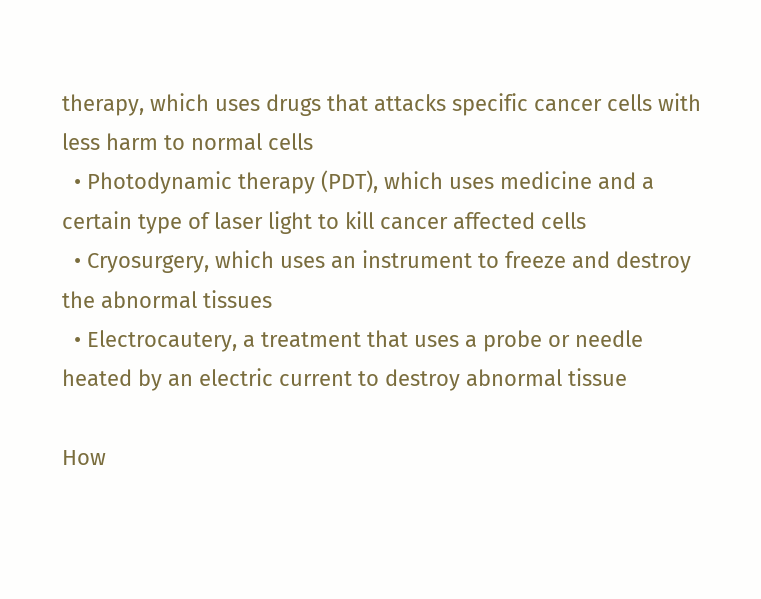therapy, which uses drugs that attacks specific cancer cells with less harm to normal cells
  • Photodynamic therapy (PDT), which uses medicine and a certain type of laser light to kill cancer affected cells
  • Cryosurgery, which uses an instrument to freeze and destroy the abnormal tissues
  • Electrocautery, a treatment that uses a probe or needle heated by an electric current to destroy abnormal tissue

How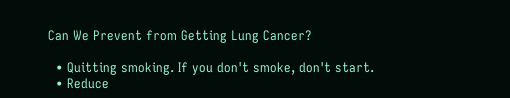Can We Prevent from Getting Lung Cancer?

  • Quitting smoking. If you don't smoke, don't start.
  • Reduce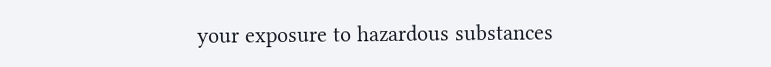your exposure to hazardous substances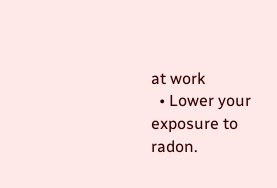at work
  • Lower your exposure to radon.